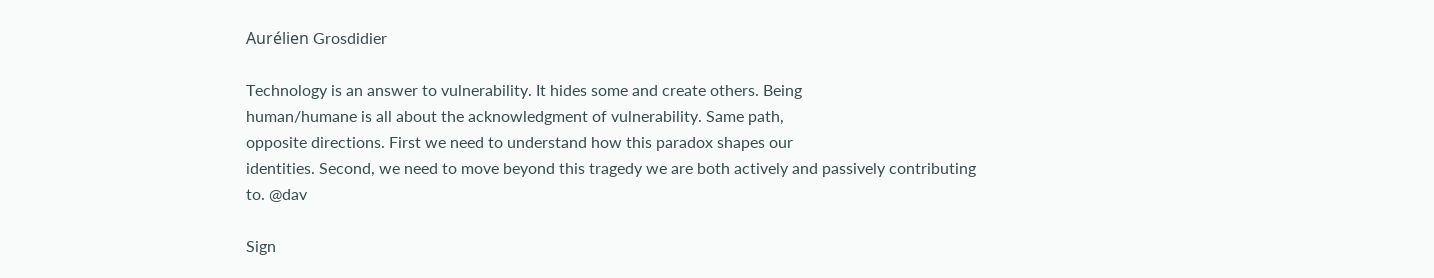Aurélien Grosdidier

Technology is an answer to vulnerability. It hides some and create others. Being
human/humane is all about the acknowledgment of vulnerability. Same path,
opposite directions. First we need to understand how this paradox shapes our
identities. Second, we need to move beyond this tragedy we are both actively and passively contributing to. @dav

Sign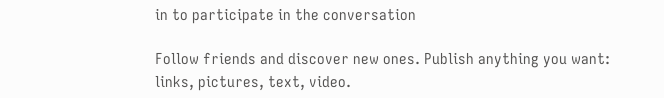in to participate in the conversation

Follow friends and discover new ones. Publish anything you want: links, pictures, text, video.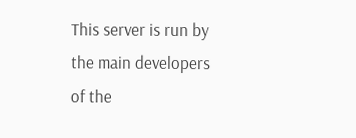This server is run by the main developers of the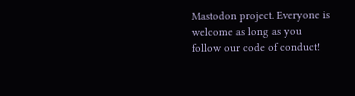Mastodon project. Everyone is welcome as long as you follow our code of conduct!